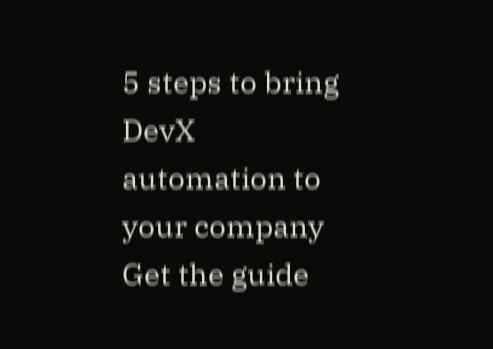5 steps to bring DevX automation to your company
Get the guide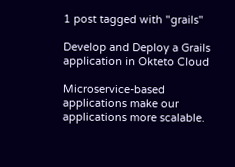1 post tagged with "grails"

Develop and Deploy a Grails application in Okteto Cloud

Microservice-based applications make our applications more scalable.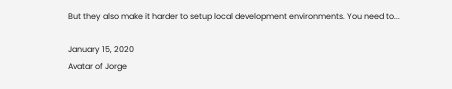But they also make it harder to setup local development environments. You need to...

January 15, 2020
Avatar of Jorge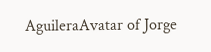AguileraAvatar of Jorge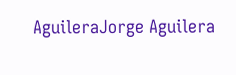AguileraJorge Aguilera